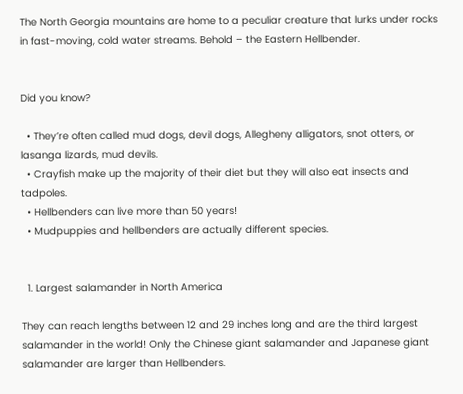The North Georgia mountains are home to a peculiar creature that lurks under rocks in fast-moving, cold water streams. Behold – the Eastern Hellbender.


Did you know?

  • They’re often called mud dogs, devil dogs, Allegheny alligators, snot otters, or lasanga lizards, mud devils.
  • Crayfish make up the majority of their diet but they will also eat insects and tadpoles.
  • Hellbenders can live more than 50 years!
  • Mudpuppies and hellbenders are actually different species.


  1. Largest salamander in North America

They can reach lengths between 12 and 29 inches long and are the third largest salamander in the world! Only the Chinese giant salamander and Japanese giant salamander are larger than Hellbenders.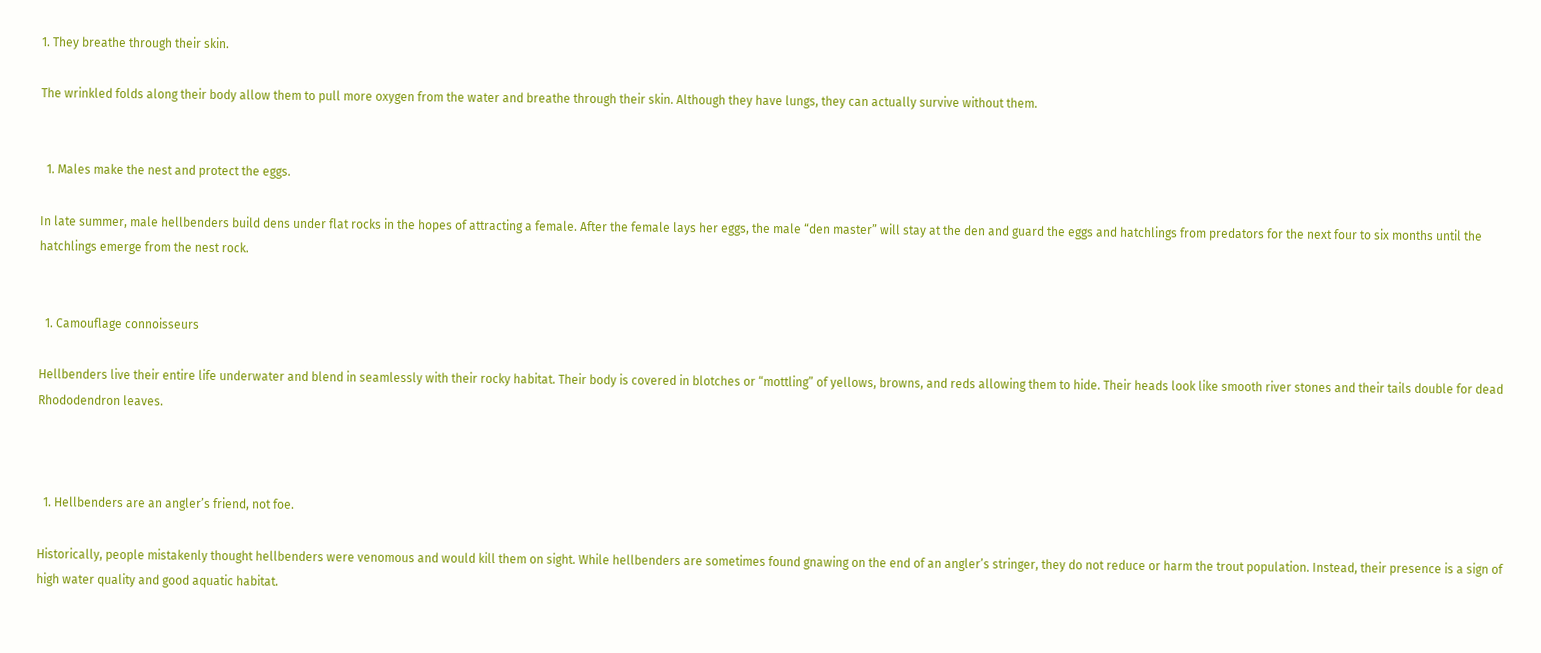1. They breathe through their skin.

The wrinkled folds along their body allow them to pull more oxygen from the water and breathe through their skin. Although they have lungs, they can actually survive without them.


  1. Males make the nest and protect the eggs.

In late summer, male hellbenders build dens under flat rocks in the hopes of attracting a female. After the female lays her eggs, the male “den master” will stay at the den and guard the eggs and hatchlings from predators for the next four to six months until the hatchlings emerge from the nest rock.


  1. Camouflage connoisseurs

Hellbenders live their entire life underwater and blend in seamlessly with their rocky habitat. Their body is covered in blotches or “mottling” of yellows, browns, and reds allowing them to hide. Their heads look like smooth river stones and their tails double for dead Rhododendron leaves.



  1. Hellbenders are an angler’s friend, not foe.

Historically, people mistakenly thought hellbenders were venomous and would kill them on sight. While hellbenders are sometimes found gnawing on the end of an angler’s stringer, they do not reduce or harm the trout population. Instead, their presence is a sign of high water quality and good aquatic habitat.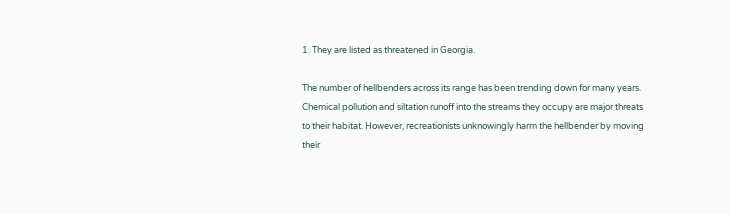1. They are listed as threatened in Georgia.

The number of hellbenders across its range has been trending down for many years. Chemical pollution and siltation runoff into the streams they occupy are major threats to their habitat. However, recreationists unknowingly harm the hellbender by moving their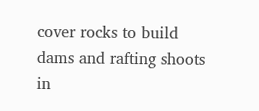cover rocks to build dams and rafting shoots in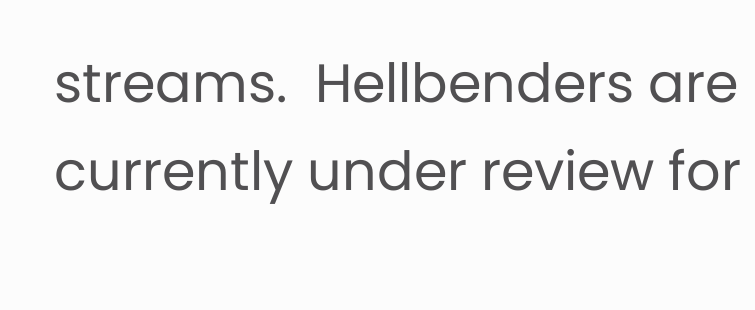streams.  Hellbenders are currently under review for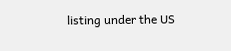listing under the US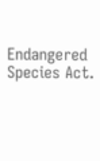Endangered Species Act.